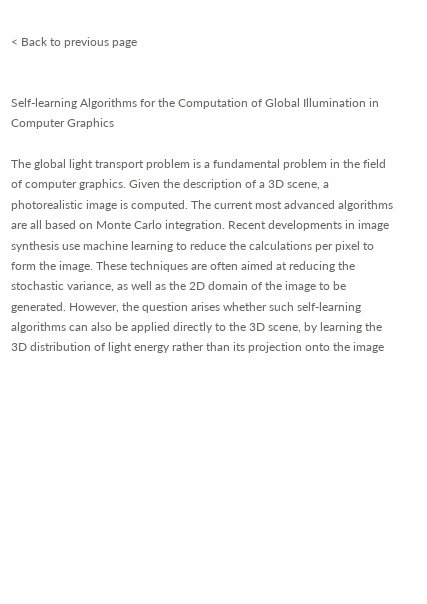< Back to previous page


Self-learning Algorithms for the Computation of Global Illumination in Computer Graphics

The global light transport problem is a fundamental problem in the field of computer graphics. Given the description of a 3D scene, a photorealistic image is computed. The current most advanced algorithms are all based on Monte Carlo integration. Recent developments in image synthesis use machine learning to reduce the calculations per pixel to form the image. These techniques are often aimed at reducing the stochastic variance, as well as the 2D domain of the image to be generated. However, the question arises whether such self-learning algorithms can also be applied directly to the 3D scene, by learning the 3D distribution of light energy rather than its projection onto the image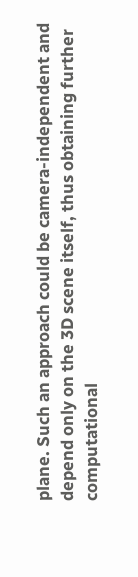plane. Such an approach could be camera-independent and depend only on the 3D scene itself, thus obtaining further computational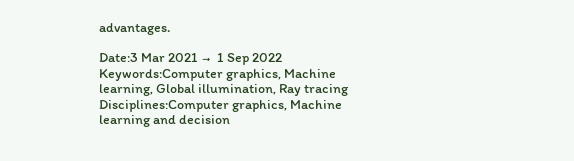advantages.

Date:3 Mar 2021 →  1 Sep 2022
Keywords:Computer graphics, Machine learning, Global illumination, Ray tracing
Disciplines:Computer graphics, Machine learning and decision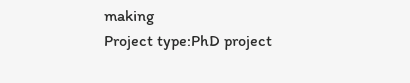making
Project type:PhD project